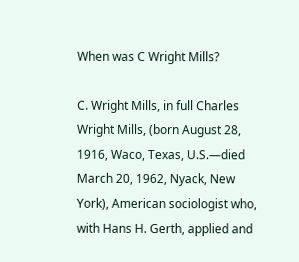When was C Wright Mills?

C. Wright Mills, in full Charles Wright Mills, (born August 28, 1916, Waco, Texas, U.S.—died March 20, 1962, Nyack, New York), American sociologist who, with Hans H. Gerth, applied and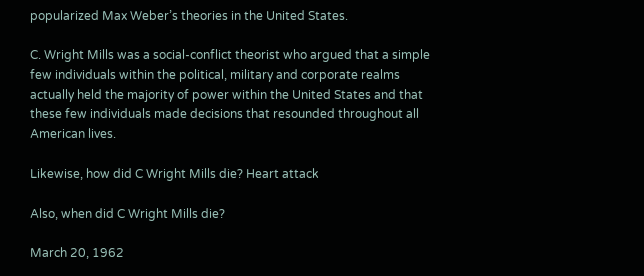popularized Max Weber’s theories in the United States.

C. Wright Mills was a social-conflict theorist who argued that a simple few individuals within the political, military and corporate realms actually held the majority of power within the United States and that these few individuals made decisions that resounded throughout all American lives.

Likewise, how did C Wright Mills die? Heart attack

Also, when did C Wright Mills die?

March 20, 1962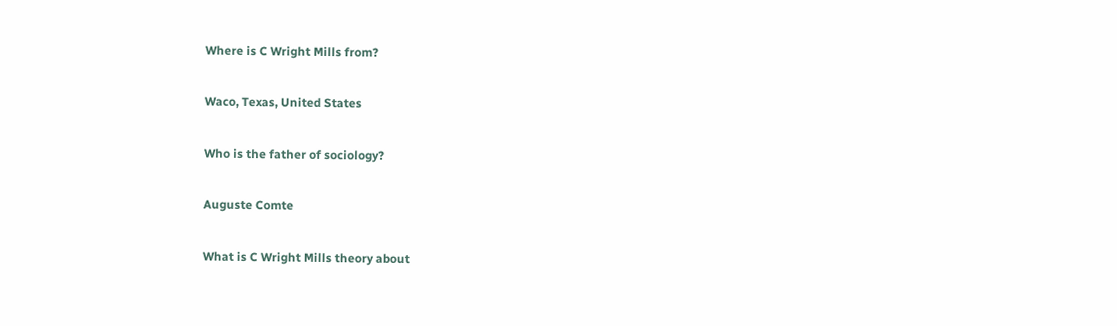Where is C Wright Mills from?

Waco, Texas, United States

Who is the father of sociology?

Auguste Comte

What is C Wright Mills theory about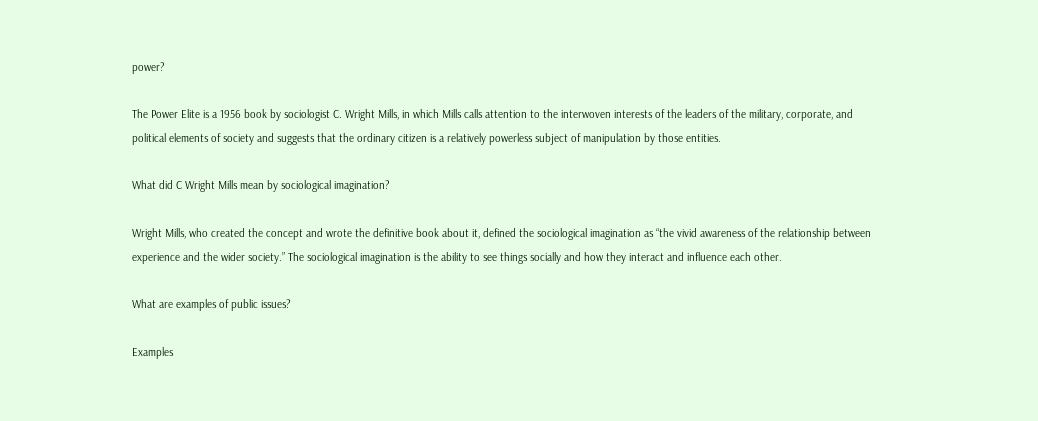power?

The Power Elite is a 1956 book by sociologist C. Wright Mills, in which Mills calls attention to the interwoven interests of the leaders of the military, corporate, and political elements of society and suggests that the ordinary citizen is a relatively powerless subject of manipulation by those entities.

What did C Wright Mills mean by sociological imagination?

Wright Mills, who created the concept and wrote the definitive book about it, defined the sociological imagination as “the vivid awareness of the relationship between experience and the wider society.” The sociological imagination is the ability to see things socially and how they interact and influence each other.

What are examples of public issues?

Examples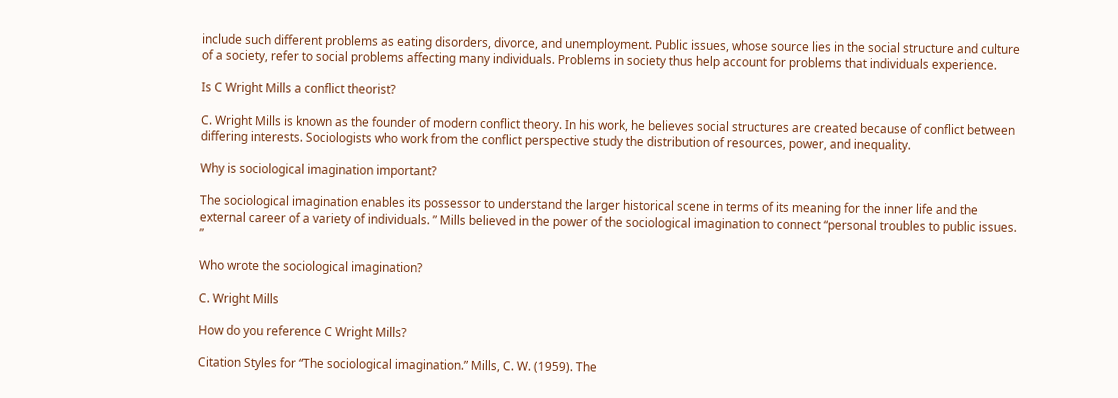include such different problems as eating disorders, divorce, and unemployment. Public issues, whose source lies in the social structure and culture of a society, refer to social problems affecting many individuals. Problems in society thus help account for problems that individuals experience.

Is C Wright Mills a conflict theorist?

C. Wright Mills is known as the founder of modern conflict theory. In his work, he believes social structures are created because of conflict between differing interests. Sociologists who work from the conflict perspective study the distribution of resources, power, and inequality.

Why is sociological imagination important?

The sociological imagination enables its possessor to understand the larger historical scene in terms of its meaning for the inner life and the external career of a variety of individuals. ” Mills believed in the power of the sociological imagination to connect “personal troubles to public issues. ”

Who wrote the sociological imagination?

C. Wright Mills

How do you reference C Wright Mills?

Citation Styles for “The sociological imagination.” Mills, C. W. (1959). The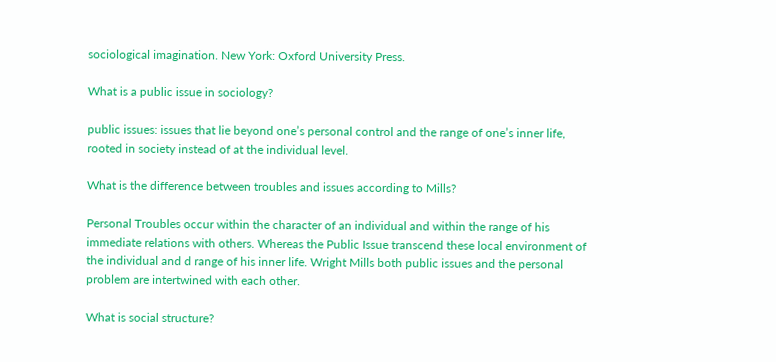sociological imagination. New York: Oxford University Press.

What is a public issue in sociology?

public issues: issues that lie beyond one’s personal control and the range of one’s inner life, rooted in society instead of at the individual level.

What is the difference between troubles and issues according to Mills?

Personal Troubles occur within the character of an individual and within the range of his immediate relations with others. Whereas the Public Issue transcend these local environment of the individual and d range of his inner life. Wright Mills both public issues and the personal problem are intertwined with each other.

What is social structure?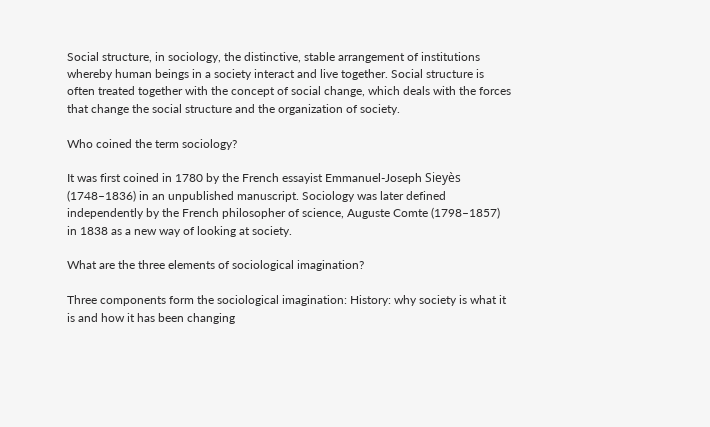Social structure, in sociology, the distinctive, stable arrangement of institutions whereby human beings in a society interact and live together. Social structure is often treated together with the concept of social change, which deals with the forces that change the social structure and the organization of society.

Who coined the term sociology?

It was first coined in 1780 by the French essayist Emmanuel-Joseph Sieyès (1748–1836) in an unpublished manuscript. Sociology was later defined independently by the French philosopher of science, Auguste Comte (1798–1857) in 1838 as a new way of looking at society.

What are the three elements of sociological imagination?

Three components form the sociological imagination: History: why society is what it is and how it has been changing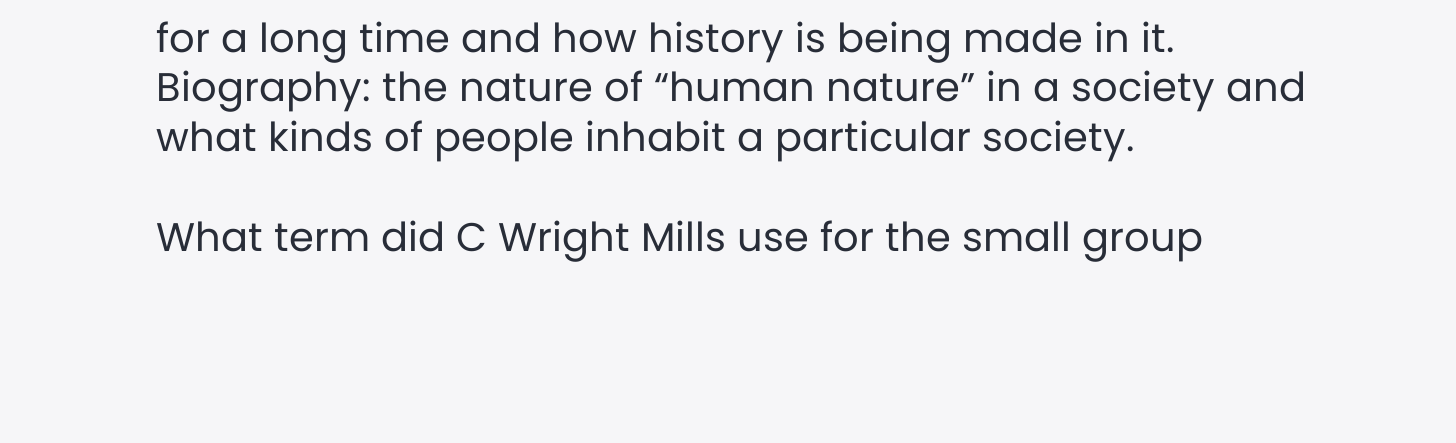for a long time and how history is being made in it. Biography: the nature of “human nature” in a society and what kinds of people inhabit a particular society.

What term did C Wright Mills use for the small group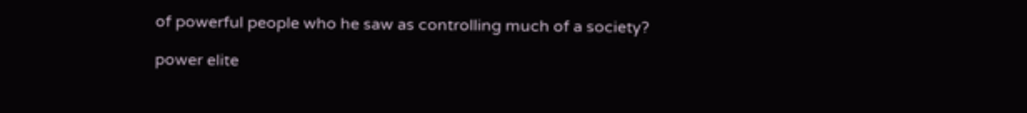of powerful people who he saw as controlling much of a society?

power elite